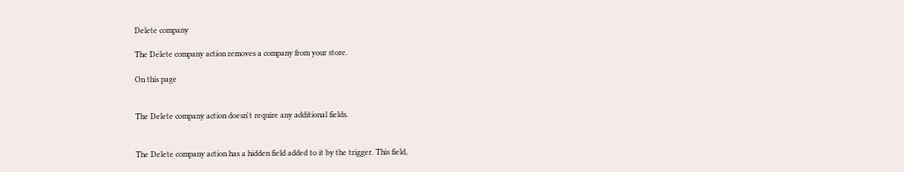Delete company

The Delete company action removes a company from your store.

On this page


The Delete company action doesn't require any additional fields.


The Delete company action has a hidden field added to it by the trigger. This field,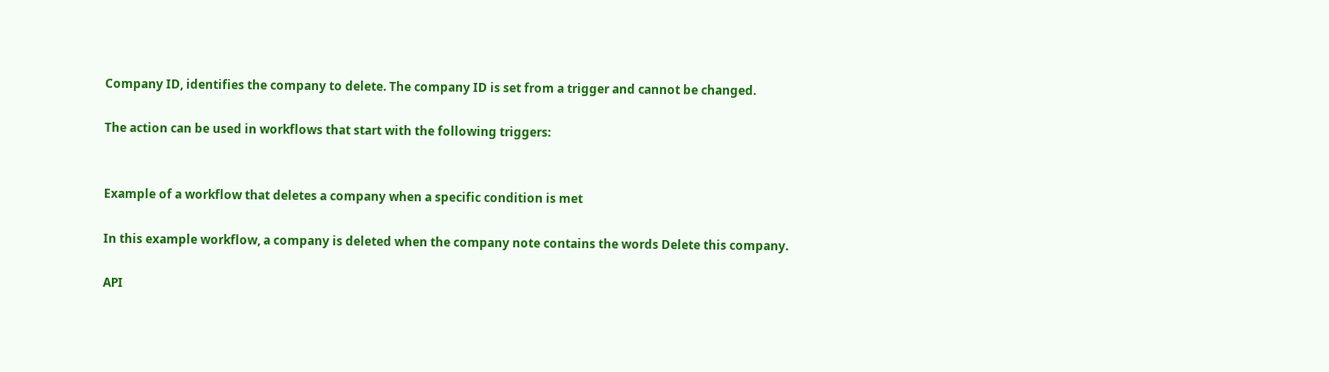Company ID, identifies the company to delete. The company ID is set from a trigger and cannot be changed.

The action can be used in workflows that start with the following triggers:


Example of a workflow that deletes a company when a specific condition is met

In this example workflow, a company is deleted when the company note contains the words Delete this company.

API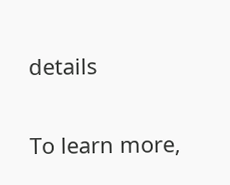details

To learn more,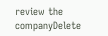review the companyDelete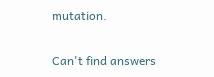mutation.

Can't find answers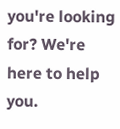you're looking for? We're here to help you.